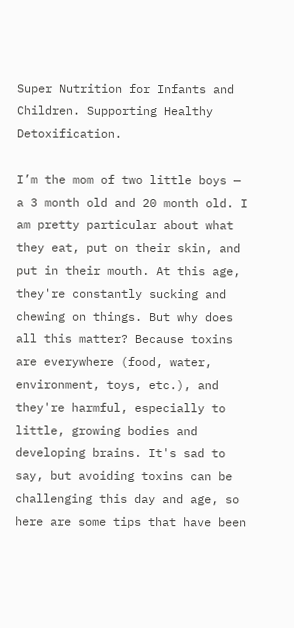Super Nutrition for Infants and Children. Supporting Healthy Detoxification.

I’m the mom of two little boys — a 3 month old and 20 month old. I am pretty particular about what they eat, put on their skin, and put in their mouth. At this age, they're constantly sucking and chewing on things. But why does all this matter? Because toxins are everywhere (food, water, environment, toys, etc.), and they're harmful, especially to little, growing bodies and developing brains. It's sad to say, but avoiding toxins can be challenging this day and age, so here are some tips that have been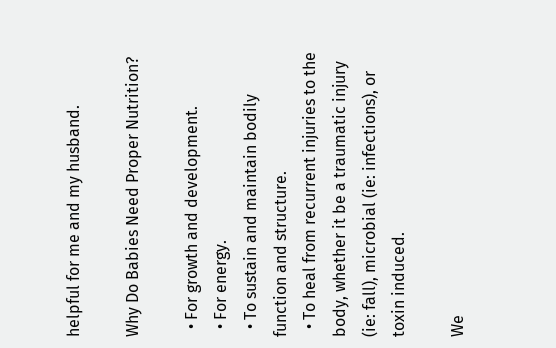helpful for me and my husband.

Why Do Babies Need Proper Nutrition?

  • For growth and development.
  • For energy.
  • To sustain and maintain bodily function and structure.
  • To heal from recurrent injuries to the body, whether it be a traumatic injury (ie: fall), microbial (ie: infections), or toxin induced.

We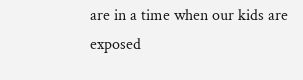are in a time when our kids are exposed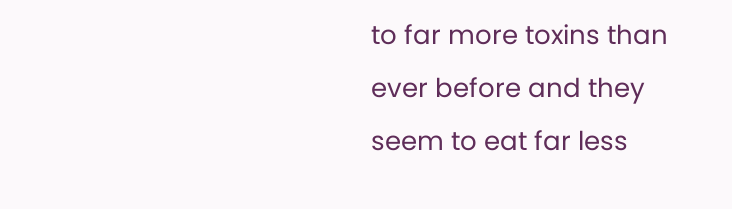to far more toxins than ever before and they seem to eat far less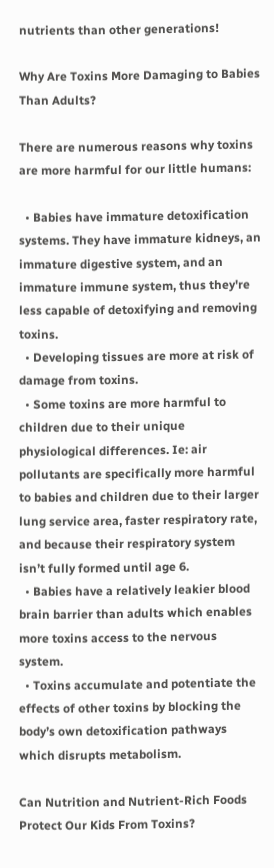nutrients than other generations!

Why Are Toxins More Damaging to Babies Than Adults?

There are numerous reasons why toxins are more harmful for our little humans:

  • Babies have immature detoxification systems. They have immature kidneys, an immature digestive system, and an immature immune system, thus they're less capable of detoxifying and removing toxins.
  • Developing tissues are more at risk of damage from toxins.
  • Some toxins are more harmful to children due to their unique physiological differences. Ie: air pollutants are specifically more harmful to babies and children due to their larger lung service area, faster respiratory rate, and because their respiratory system isn’t fully formed until age 6.
  • Babies have a relatively leakier blood brain barrier than adults which enables more toxins access to the nervous system.
  • Toxins accumulate and potentiate the effects of other toxins by blocking the body’s own detoxification pathways which disrupts metabolism.

Can Nutrition and Nutrient-Rich Foods Protect Our Kids From Toxins?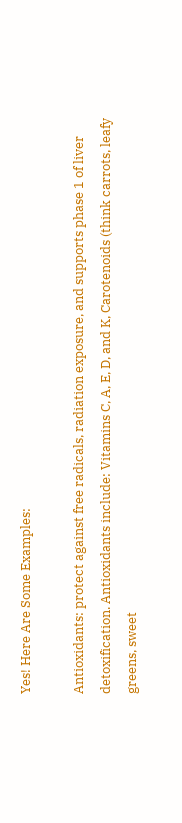Yes! Here Are Some Examples:

Antioxidants: protect against free radicals, radiation exposure, and supports phase 1 of liver detoxification. Antioxidants include: Vitamins C, A, E, D, and K, Carotenoids (think carrots, leafy greens, sweet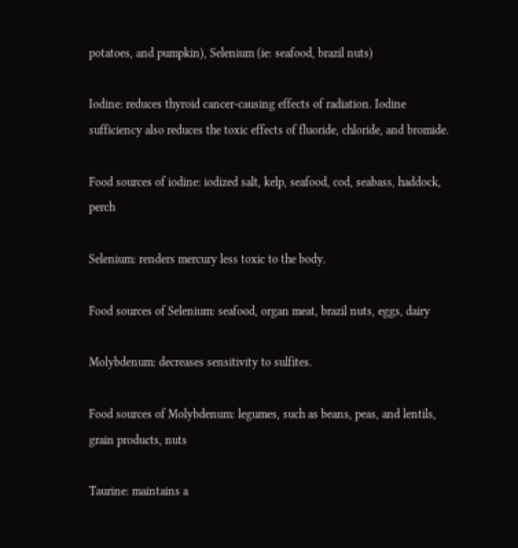potatoes, and pumpkin), Selenium (ie: seafood, brazil nuts)

Iodine: reduces thyroid cancer-causing effects of radiation. Iodine sufficiency also reduces the toxic effects of fluoride, chloride, and bromide.

Food sources of iodine: iodized salt, kelp, seafood, cod, seabass, haddock, perch

Selenium: renders mercury less toxic to the body.

Food sources of Selenium: seafood, organ meat, brazil nuts, eggs, dairy

Molybdenum: decreases sensitivity to sulfites.

Food sources of Molybdenum: legumes, such as beans, peas, and lentils, grain products, nuts

Taurine: maintains a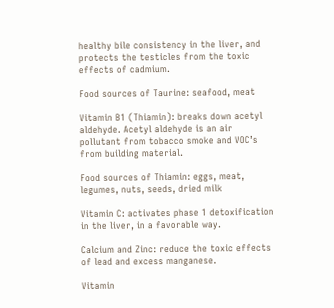healthy bile consistency in the liver, and protects the testicles from the toxic effects of cadmium.

Food sources of Taurine: seafood, meat

Vitamin B1 (Thiamin): breaks down acetyl aldehyde. Acetyl aldehyde is an air pollutant from tobacco smoke and VOC’s from building material.

Food sources of Thiamin: eggs, meat, legumes, nuts, seeds, dried milk

Vitamin C: activates phase 1 detoxification in the liver, in a favorable way.

Calcium and Zinc: reduce the toxic effects of lead and excess manganese.

Vitamin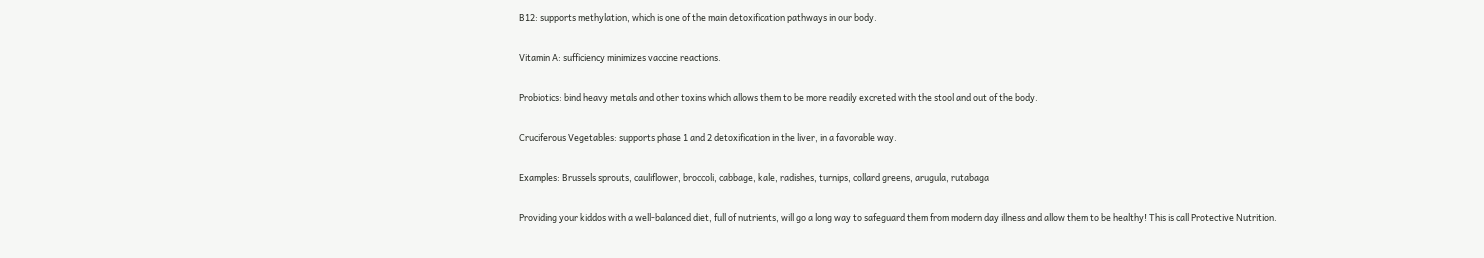B12: supports methylation, which is one of the main detoxification pathways in our body.

Vitamin A: sufficiency minimizes vaccine reactions.

Probiotics: bind heavy metals and other toxins which allows them to be more readily excreted with the stool and out of the body.

Cruciferous Vegetables: supports phase 1 and 2 detoxification in the liver, in a favorable way.

Examples: Brussels sprouts, cauliflower, broccoli, cabbage, kale, radishes, turnips, collard greens, arugula, rutabaga

Providing your kiddos with a well-balanced diet, full of nutrients, will go a long way to safeguard them from modern day illness and allow them to be healthy! This is call Protective Nutrition.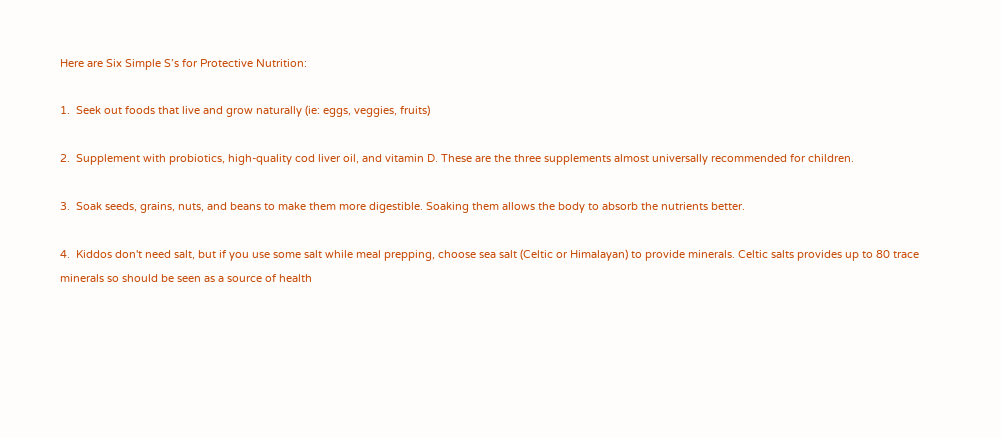Here are Six Simple S’s for Protective Nutrition:

1.  Seek out foods that live and grow naturally (ie: eggs, veggies, fruits)

2.  Supplement with probiotics, high-quality cod liver oil, and vitamin D. These are the three supplements almost universally recommended for children.

3.  Soak seeds, grains, nuts, and beans to make them more digestible. Soaking them allows the body to absorb the nutrients better.

4.  Kiddos don't need salt, but if you use some salt while meal prepping, choose sea salt (Celtic or Himalayan) to provide minerals. Celtic salts provides up to 80 trace minerals so should be seen as a source of health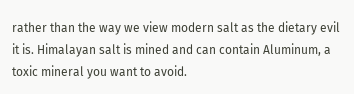rather than the way we view modern salt as the dietary evil it is. Himalayan salt is mined and can contain Aluminum, a toxic mineral you want to avoid.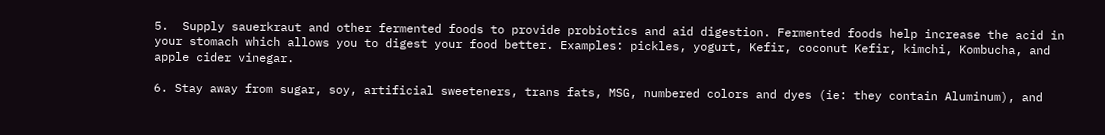5.  Supply sauerkraut and other fermented foods to provide probiotics and aid digestion. Fermented foods help increase the acid in your stomach which allows you to digest your food better. Examples: pickles, yogurt, Kefir, coconut Kefir, kimchi, Kombucha, and apple cider vinegar.

6. Stay away from sugar, soy, artificial sweeteners, trans fats, MSG, numbered colors and dyes (ie: they contain Aluminum), and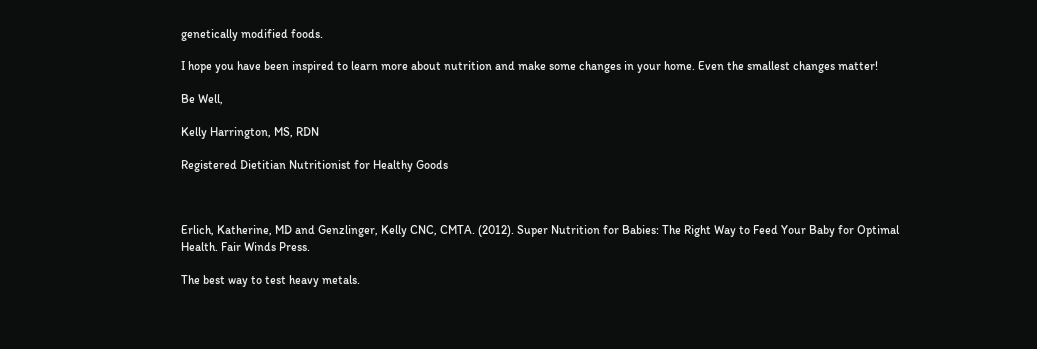genetically modified foods.

I hope you have been inspired to learn more about nutrition and make some changes in your home. Even the smallest changes matter!

Be Well,

Kelly Harrington, MS, RDN

Registered Dietitian Nutritionist for Healthy Goods



Erlich, Katherine, MD and Genzlinger, Kelly CNC, CMTA. (2012). Super Nutrition for Babies: The Right Way to Feed Your Baby for Optimal Health. Fair Winds Press.

The best way to test heavy metals.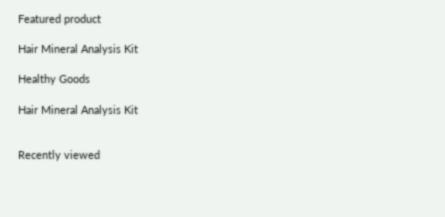Featured product

Hair Mineral Analysis Kit

Healthy Goods

Hair Mineral Analysis Kit


Recently viewed